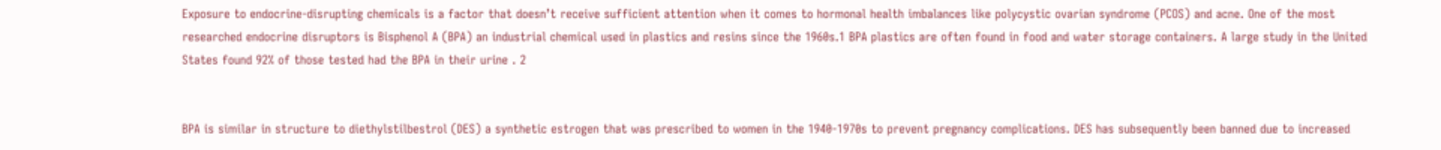Exposure to endocrine-disrupting chemicals is a factor that doesn’t receive sufficient attention when it comes to hormonal health imbalances like polycystic ovarian syndrome (PCOS) and acne. One of the most researched endocrine disruptors is Bisphenol A (BPA) an industrial chemical used in plastics and resins since the 1960s.1 BPA plastics are often found in food and water storage containers. A large study in the United States found 92% of those tested had the BPA in their urine . 2


BPA is similar in structure to diethylstilbestrol (DES) a synthetic estrogen that was prescribed to women in the 1940-1970s to prevent pregnancy complications. DES has subsequently been banned due to increased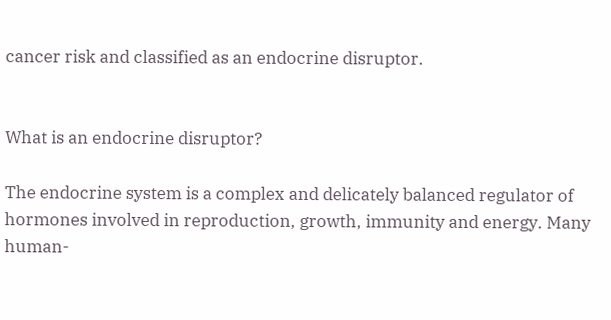cancer risk and classified as an endocrine disruptor.


What is an endocrine disruptor?

The endocrine system is a complex and delicately balanced regulator of hormones involved in reproduction, growth, immunity and energy. Many human-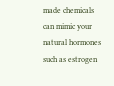made chemicals can mimic your natural hormones such as estrogen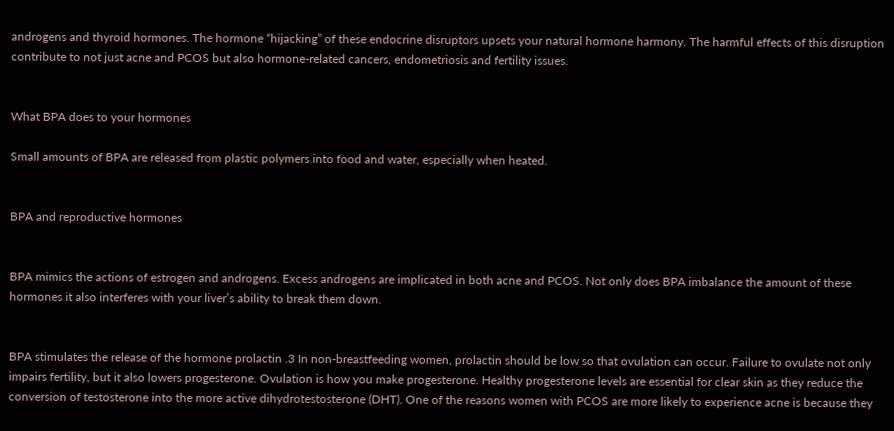androgens and thyroid hormones. The hormone “hijacking” of these endocrine disruptors upsets your natural hormone harmony. The harmful effects of this disruption contribute to not just acne and PCOS but also hormone-related cancers, endometriosis and fertility issues.


What BPA does to your hormones

Small amounts of BPA are released from plastic polymers into food and water, especially when heated.


BPA and reproductive hormones


BPA mimics the actions of estrogen and androgens. Excess androgens are implicated in both acne and PCOS. Not only does BPA imbalance the amount of these hormones it also interferes with your liver’s ability to break them down.


BPA stimulates the release of the hormone prolactin .3 In non-breastfeeding women, prolactin should be low so that ovulation can occur. Failure to ovulate not only impairs fertility, but it also lowers progesterone. Ovulation is how you make progesterone. Healthy progesterone levels are essential for clear skin as they reduce the conversion of testosterone into the more active dihydrotestosterone (DHT). One of the reasons women with PCOS are more likely to experience acne is because they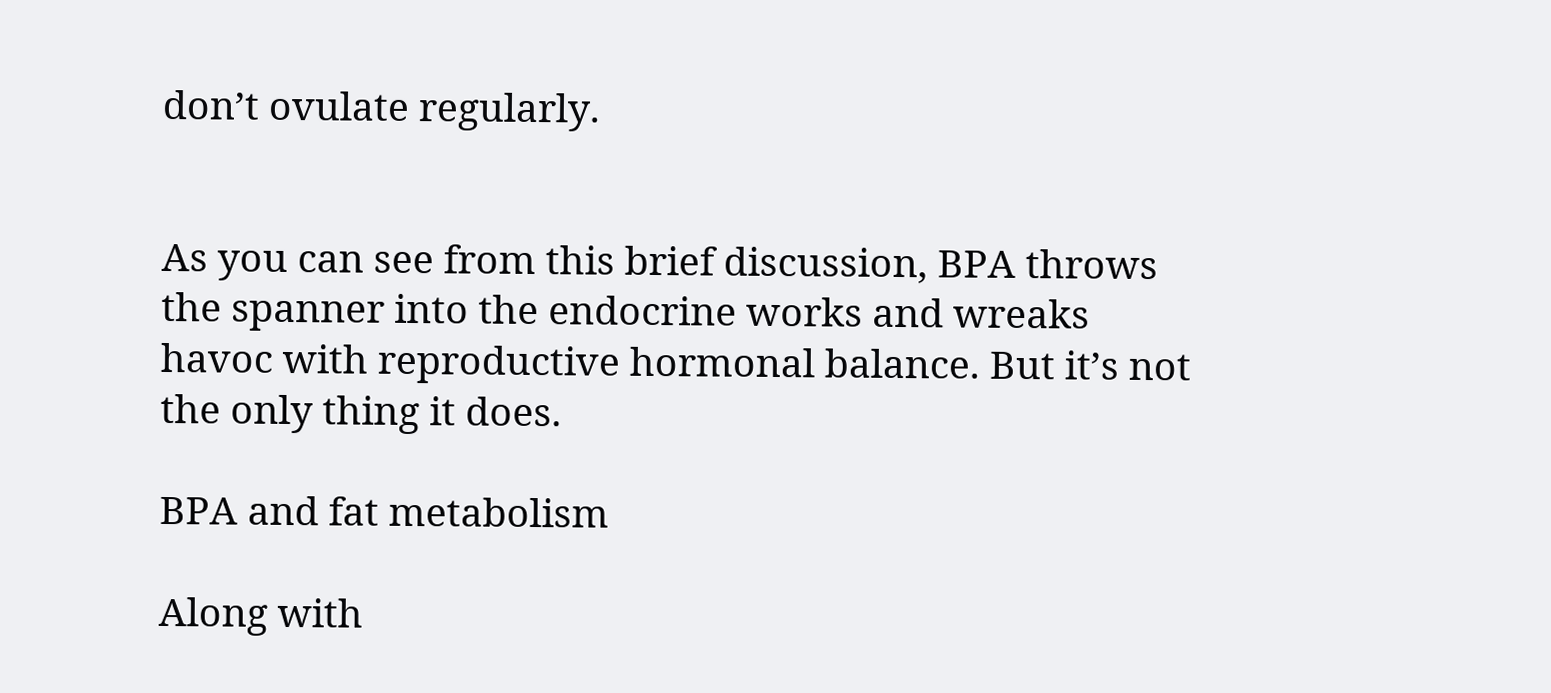don’t ovulate regularly.


As you can see from this brief discussion, BPA throws the spanner into the endocrine works and wreaks havoc with reproductive hormonal balance. But it’s not the only thing it does.

BPA and fat metabolism

Along with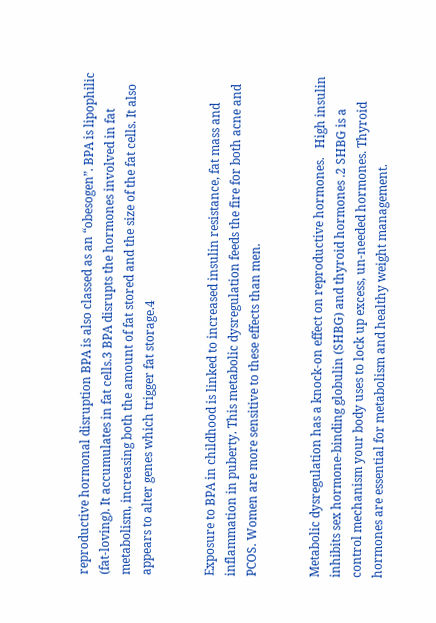reproductive hormonal disruption BPA is also classed as an “obesogen”. BPA is lipophilic (fat-loving). It accumulates in fat cells.3 BPA disrupts the hormones involved in fat metabolism, increasing both the amount of fat stored and the size of the fat cells. It also appears to alter genes which trigger fat storage.4


Exposure to BPA in childhood is linked to increased insulin resistance, fat mass and inflammation in puberty. This metabolic dysregulation feeds the fire for both acne and PCOS. Women are more sensitive to these effects than men.


Metabolic dysregulation has a knock-on effect on reproductive hormones.   High insulin inhibits sex hormone-binding globulin (SHBG) and thyroid hormones .2 SHBG is a control mechanism your body uses to lock up excess, un-needed hormones. Thyroid hormones are essential for metabolism and healthy weight management.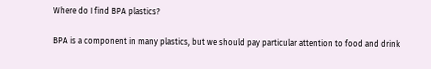Where do I find BPA plastics?

BPA is a component in many plastics, but we should pay particular attention to food and drink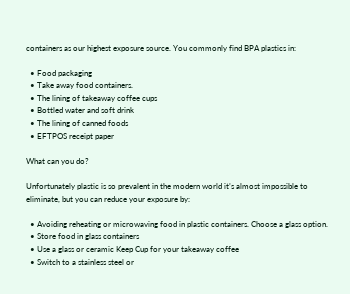containers as our highest exposure source. You commonly find BPA plastics in:

  • Food packaging
  • Take away food containers.
  • The lining of takeaway coffee cups
  • Bottled water and soft drink
  • The lining of canned foods
  • EFTPOS receipt paper

What can you do?

Unfortunately plastic is so prevalent in the modern world it’s almost impossible to eliminate, but you can reduce your exposure by:

  • Avoiding reheating or microwaving food in plastic containers. Choose a glass option.
  • Store food in glass containers
  • Use a glass or ceramic Keep Cup for your takeaway coffee
  • Switch to a stainless steel or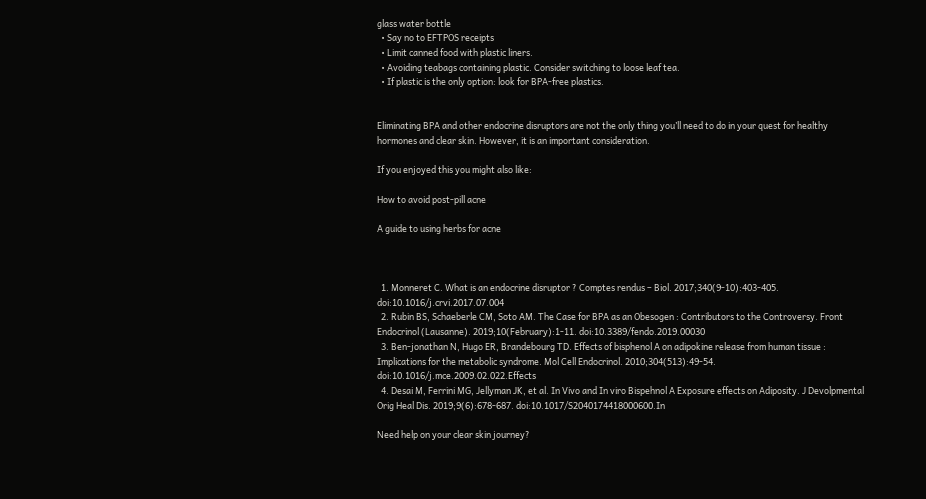glass water bottle
  • Say no to EFTPOS receipts
  • Limit canned food with plastic liners.
  • Avoiding teabags containing plastic. Consider switching to loose leaf tea.
  • If plastic is the only option: look for BPA-free plastics.


Eliminating BPA and other endocrine disruptors are not the only thing you’ll need to do in your quest for healthy hormones and clear skin. However, it is an important consideration.

If you enjoyed this you might also like:

How to avoid post-pill acne

A guide to using herbs for acne



  1. Monneret C. What is an endocrine disruptor ? Comptes rendus – Biol. 2017;340(9-10):403-405. doi:10.1016/j.crvi.2017.07.004
  2. Rubin BS, Schaeberle CM, Soto AM. The Case for BPA as an Obesogen : Contributors to the Controversy. Front Endocrinol (Lausanne). 2019;10(February):1-11. doi:10.3389/fendo.2019.00030
  3. Ben-jonathan N, Hugo ER, Brandebourg TD. Effects of bisphenol A on adipokine release from human tissue : Implications for the metabolic syndrome. Mol Cell Endocrinol. 2010;304(513):49-54. doi:10.1016/j.mce.2009.02.022.Effects
  4. Desai M, Ferrini MG, Jellyman JK, et al. In Vivo and In viro Bispehnol A Exposure effects on Adiposity. J Devolpmental Orig Heal Dis. 2019;9(6):678-687. doi:10.1017/S2040174418000600.In

Need help on your clear skin journey?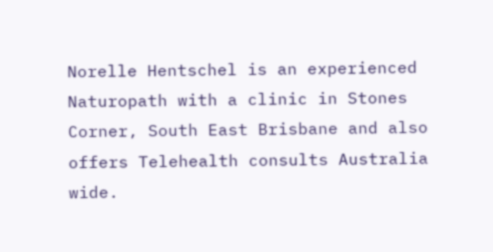Norelle Hentschel is an experienced Naturopath with a clinic in Stones Corner, South East Brisbane and also offers Telehealth consults Australia wide.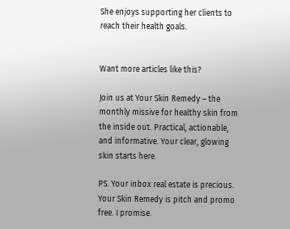She enjoys supporting her clients to reach their health goals.


Want more articles like this?

Join us at Your Skin Remedy – the monthly missive for healthy skin from the inside out. Practical, actionable, and informative. Your clear, glowing skin starts here.

PS. Your inbox real estate is precious. Your Skin Remedy is pitch and promo free. I promise.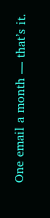One email a month — that’s it.